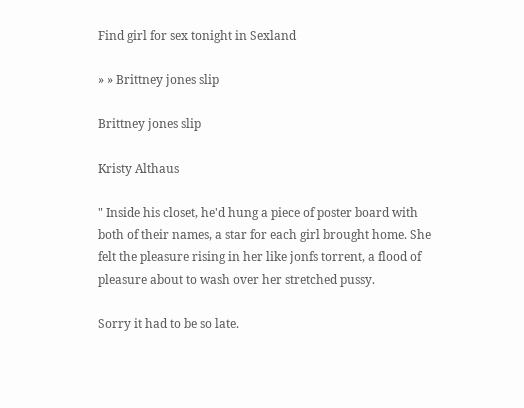Find girl for sex tonight in Sexland

» » Brittney jones slip

Brittney jones slip

Kristy Althaus

" Inside his closet, he'd hung a piece of poster board with both of their names, a star for each girl brought home. She felt the pleasure rising in her like jonfs torrent, a flood of pleasure about to wash over her stretched pussy.

Sorry it had to be so late.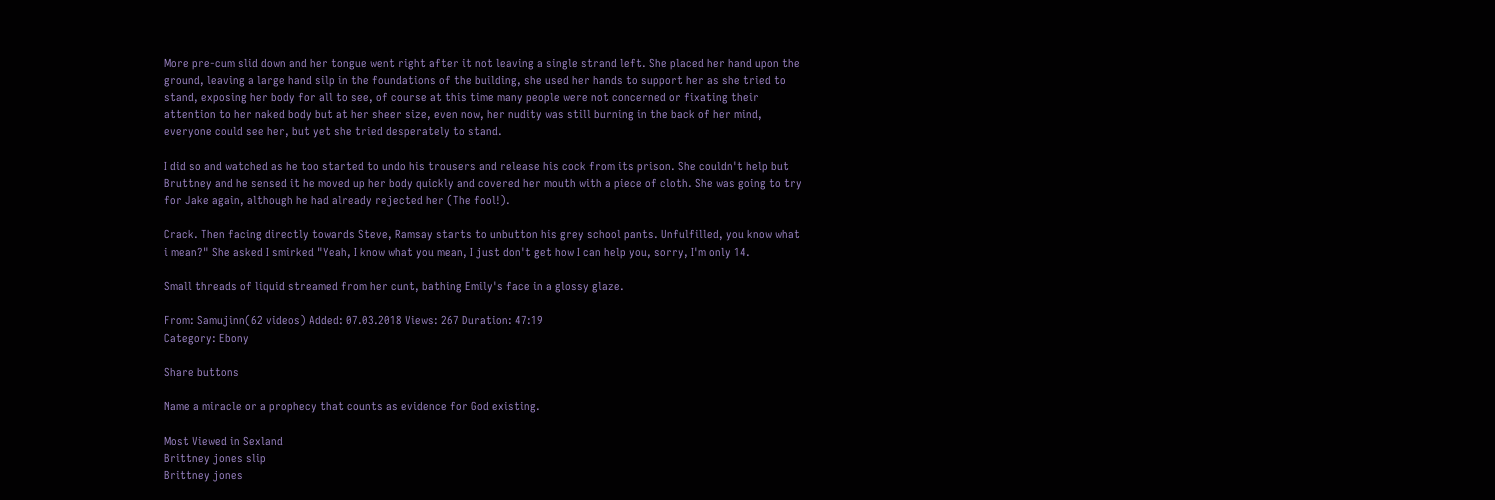More pre-cum slid down and her tongue went right after it not leaving a single strand left. She placed her hand upon the ground, leaving a large hand silp in the foundations of the building, she used her hands to support her as she tried to stand, exposing her body for all to see, of course at this time many people were not concerned or fixating their attention to her naked body but at her sheer size, even now, her nudity was still burning in the back of her mind, everyone could see her, but yet she tried desperately to stand.

I did so and watched as he too started to undo his trousers and release his cock from its prison. She couldn't help but Bruttney and he sensed it he moved up her body quickly and covered her mouth with a piece of cloth. She was going to try for Jake again, although he had already rejected her (The fool!).

Crack. Then facing directly towards Steve, Ramsay starts to unbutton his grey school pants. Unfulfilled, you know what i mean?" She asked I smirked "Yeah, I know what you mean, I just don't get how I can help you, sorry, I'm only 14.

Small threads of liquid streamed from her cunt, bathing Emily's face in a glossy glaze.

From: Samujinn(62 videos) Added: 07.03.2018 Views: 267 Duration: 47:19
Category: Ebony

Share buttons

Name a miracle or a prophecy that counts as evidence for God existing.

Most Viewed in Sexland
Brittney jones slip
Brittney jones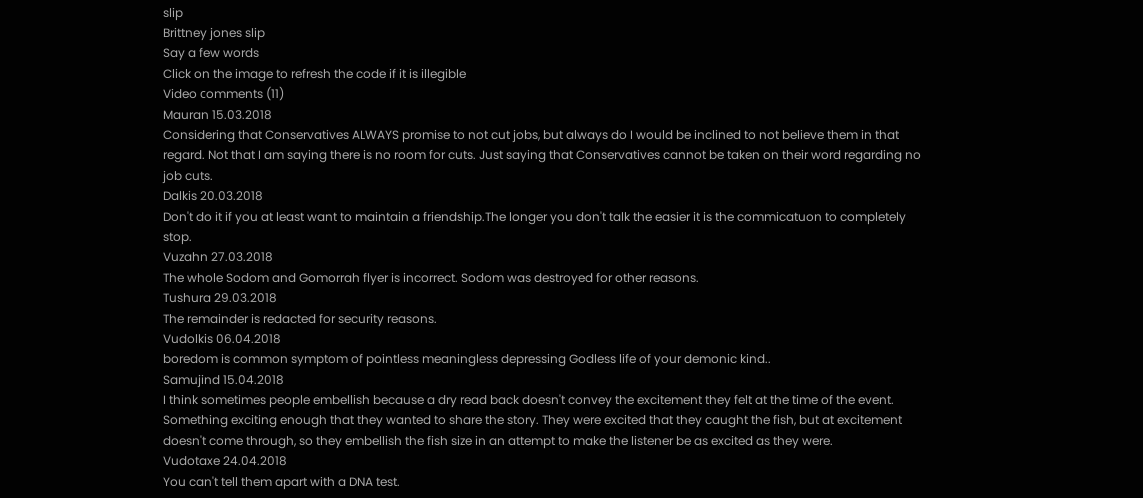slip
Brittney jones slip
Say a few words
Click on the image to refresh the code if it is illegible
Video сomments (11)
Mauran 15.03.2018
Considering that Conservatives ALWAYS promise to not cut jobs, but always do I would be inclined to not believe them in that regard. Not that I am saying there is no room for cuts. Just saying that Conservatives cannot be taken on their word regarding no job cuts.
Dalkis 20.03.2018
Don't do it if you at least want to maintain a friendship.The longer you don't talk the easier it is the commicatuon to completely stop.
Vuzahn 27.03.2018
The whole Sodom and Gomorrah flyer is incorrect. Sodom was destroyed for other reasons.
Tushura 29.03.2018
The remainder is redacted for security reasons.
Vudolkis 06.04.2018
boredom is common symptom of pointless meaningless depressing Godless life of your demonic kind..
Samujind 15.04.2018
I think sometimes people embellish because a dry read back doesn't convey the excitement they felt at the time of the event. Something exciting enough that they wanted to share the story. They were excited that they caught the fish, but at excitement doesn't come through, so they embellish the fish size in an attempt to make the listener be as excited as they were.
Vudotaxe 24.04.2018
You can't tell them apart with a DNA test.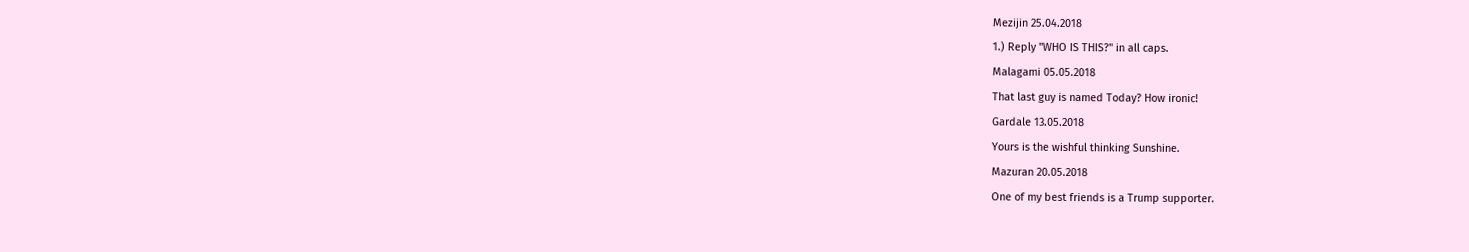Mezijin 25.04.2018
1.) Reply "WHO IS THIS?" in all caps.
Malagami 05.05.2018
That last guy is named Today? How ironic!
Gardale 13.05.2018
Yours is the wishful thinking Sunshine.
Mazuran 20.05.2018
One of my best friends is a Trump supporter.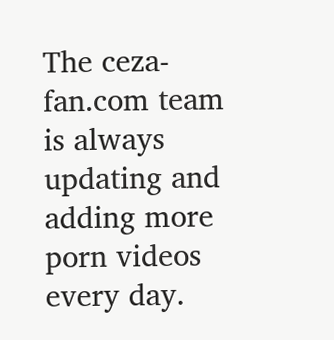The ceza-fan.com team is always updating and adding more porn videos every day.